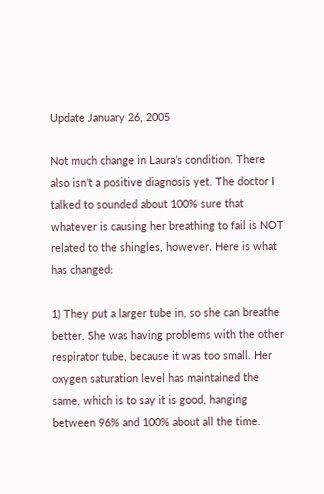Update January 26, 2005

Not much change in Laura’s condition. There also isn’t a positive diagnosis yet. The doctor I talked to sounded about 100% sure that whatever is causing her breathing to fail is NOT related to the shingles, however. Here is what has changed:

1) They put a larger tube in, so she can breathe better. She was having problems with the other respirator tube, because it was too small. Her oxygen saturation level has maintained the same, which is to say it is good, hanging between 96% and 100% about all the time.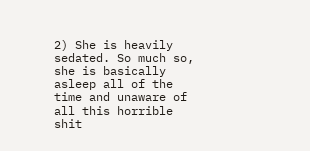2) She is heavily sedated. So much so, she is basically asleep all of the time and unaware of all this horrible shit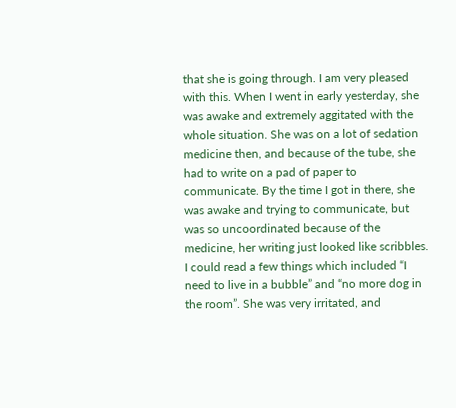that she is going through. I am very pleased with this. When I went in early yesterday, she was awake and extremely aggitated with the whole situation. She was on a lot of sedation medicine then, and because of the tube, she had to write on a pad of paper to communicate. By the time I got in there, she was awake and trying to communicate, but was so uncoordinated because of the medicine, her writing just looked like scribbles. I could read a few things which included “I need to live in a bubble” and “no more dog in the room”. She was very irritated, and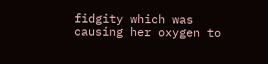fidgity which was causing her oxygen to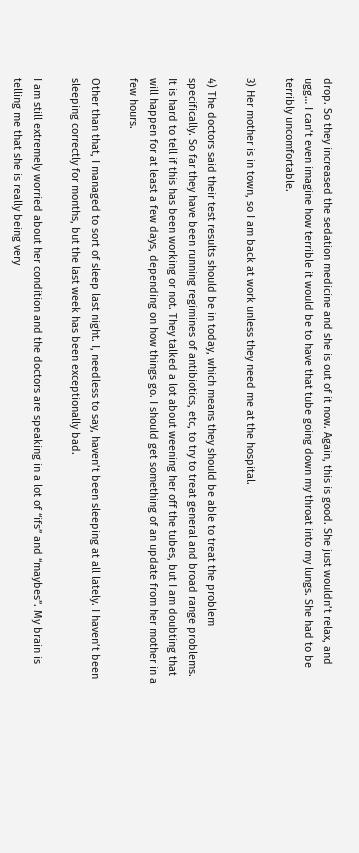drop. So they increased the sedation medicine and she is out of it now. Again, this is good. She just wouldn’t relax, and ugg… I can’t even imagine how terrible it would be to have that tube going down my throat into my lungs. She had to be terribly uncomfortable.

3) Her mother is in town, so I am back at work unless they need me at the hospital.

4) The doctors said their test results should be in today, which means they should be able to treat the problem specifically. So far they have been running regimines of antibiotics, etc, to try to treat general and broad range problems. It is hard to tell if this has been working or not. They talked a lot about weening her off the tubes, but I am doubting that will happen for at least a few days, depending on how things go. I should get something of an update from her mother in a few hours.

Other than that, I managed to sort of sleep last night. I, needless to say, haven’t been sleeping at all lately. I haven’t been sleeping correctly for months, but the last week has been exceptionally bad.

I am still extremely worried about her condition and the doctors are speaking in a lot of “ifs” and “maybes”. My brain is telling me that she is really being very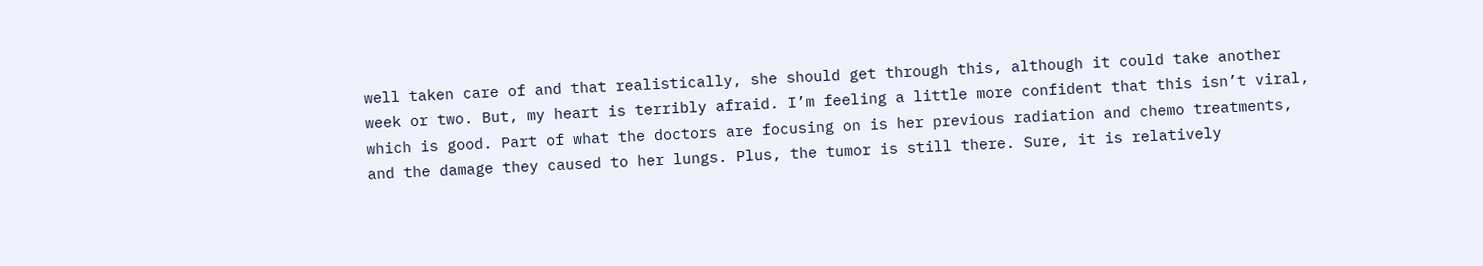well taken care of and that realistically, she should get through this, although it could take another week or two. But, my heart is terribly afraid. I’m feeling a little more confident that this isn’t viral, which is good. Part of what the doctors are focusing on is her previous radiation and chemo treatments, and the damage they caused to her lungs. Plus, the tumor is still there. Sure, it is relatively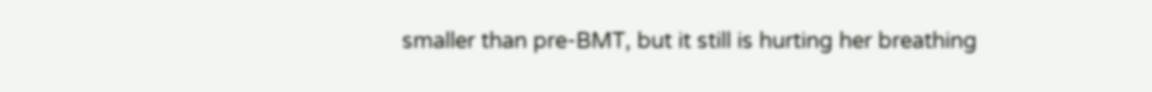smaller than pre-BMT, but it still is hurting her breathing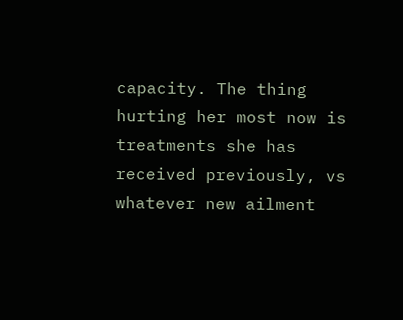capacity. The thing hurting her most now is treatments she has received previously, vs whatever new ailment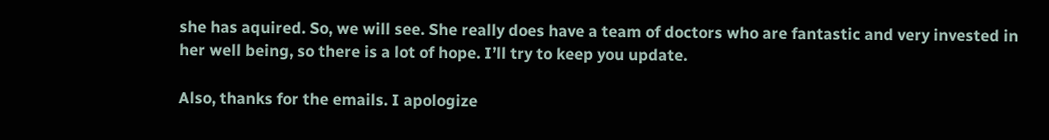she has aquired. So, we will see. She really does have a team of doctors who are fantastic and very invested in her well being, so there is a lot of hope. I’ll try to keep you update.

Also, thanks for the emails. I apologize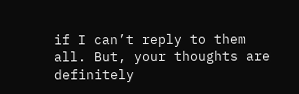if I can’t reply to them all. But, your thoughts are definitely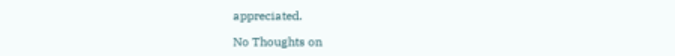appreciated.

No Thoughts on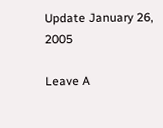Update January 26, 2005

Leave A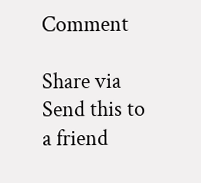Comment

Share via
Send this to a friend